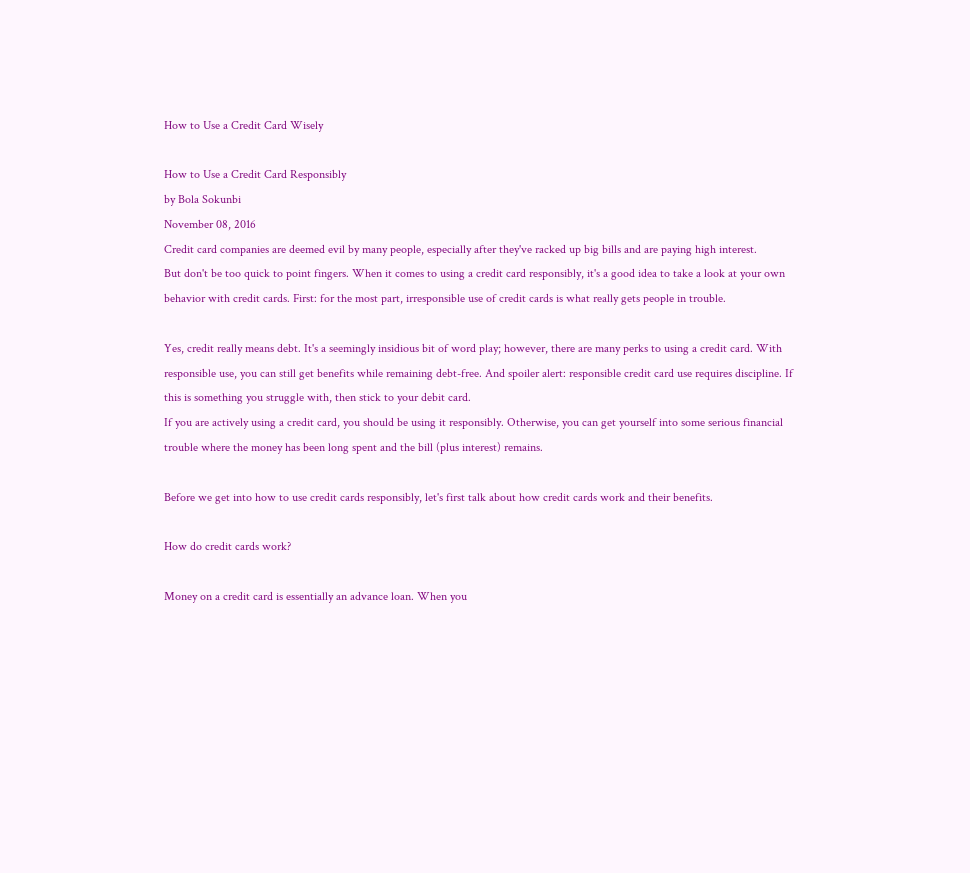How to Use a Credit Card Wisely

How to Use a Credit Card Responsibly
by Bola Sokunbi
November 08, 2016
Credit card companies are deemed evil by many people, especially after they've racked up big bills and are paying high interest.
But don't be too quick to point fingers. When it comes to using a credit card responsibly, it's a good idea to take a look at your own behavior with credit cards. First: for the most part, irresponsible use of credit cards is what really gets people in trouble.

Yes, credit really means debt. It's a seemingly insidious bit of word play; however, there are many perks to using a credit card. With responsible use, you can still get benefits while remaining debt-free. And spoiler alert: responsible credit card use requires discipline. If this is something you struggle with, then stick to your debit card.
If you are actively using a credit card, you should be using it responsibly. Otherwise, you can get yourself into some serious financial trouble where the money has been long spent and the bill (plus interest) remains.

Before we get into how to use credit cards responsibly, let's first talk about how credit cards work and their benefits.

How do credit cards work?

Money on a credit card is essentially an advance loan. When you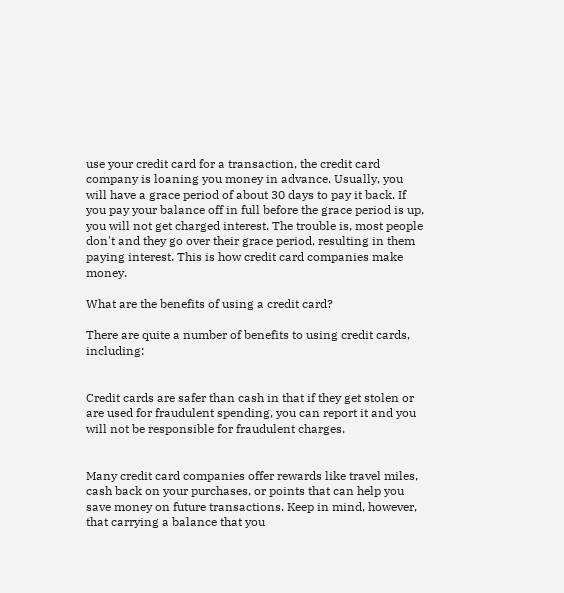use your credit card for a transaction, the credit card company is loaning you money in advance. Usually, you will have a grace period of about 30 days to pay it back. If you pay your balance off in full before the grace period is up, you will not get charged interest. The trouble is, most people don't and they go over their grace period, resulting in them paying interest. This is how credit card companies make money.

What are the benefits of using a credit card?

There are quite a number of benefits to using credit cards, including:


Credit cards are safer than cash in that if they get stolen or are used for fraudulent spending, you can report it and you will not be responsible for fraudulent charges.


Many credit card companies offer rewards like travel miles, cash back on your purchases, or points that can help you save money on future transactions. Keep in mind, however, that carrying a balance that you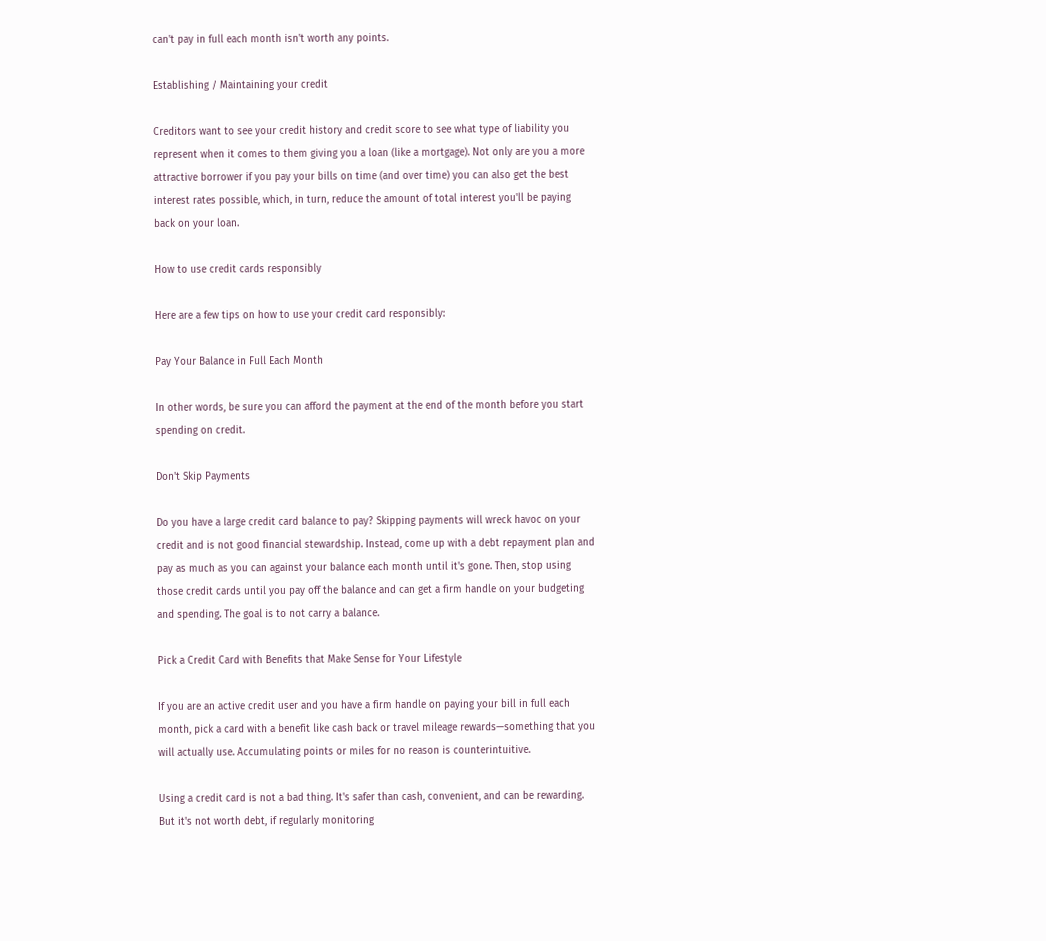can't pay in full each month isn't worth any points.

Establishing / Maintaining your credit

Creditors want to see your credit history and credit score to see what type of liability you represent when it comes to them giving you a loan (like a mortgage). Not only are you a more attractive borrower if you pay your bills on time (and over time) you can also get the best interest rates possible, which, in turn, reduce the amount of total interest you'll be paying back on your loan.

How to use credit cards responsibly

Here are a few tips on how to use your credit card responsibly:

Pay Your Balance in Full Each Month

In other words, be sure you can afford the payment at the end of the month before you start spending on credit.

Don't Skip Payments

Do you have a large credit card balance to pay? Skipping payments will wreck havoc on your credit and is not good financial stewardship. Instead, come up with a debt repayment plan and pay as much as you can against your balance each month until it's gone. Then, stop using those credit cards until you pay off the balance and can get a firm handle on your budgeting and spending. The goal is to not carry a balance.

Pick a Credit Card with Benefits that Make Sense for Your Lifestyle

If you are an active credit user and you have a firm handle on paying your bill in full each month, pick a card with a benefit like cash back or travel mileage rewards—something that you will actually use. Accumulating points or miles for no reason is counterintuitive.

Using a credit card is not a bad thing. It's safer than cash, convenient, and can be rewarding. But it's not worth debt, if regularly monitoring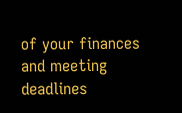of your finances and meeting deadlines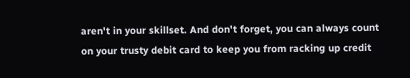aren't in your skillset. And don't forget, you can always count on your trusty debit card to keep you from racking up credit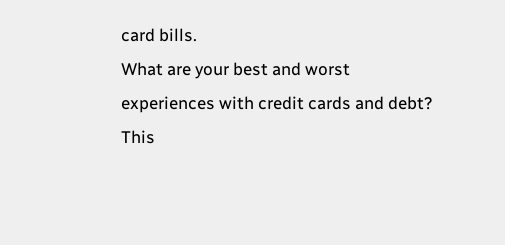card bills.
What are your best and worst experiences with credit cards and debt?
This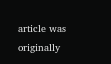article was originally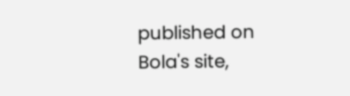published on Bola's site,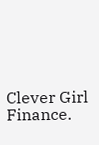Clever Girl Finance.